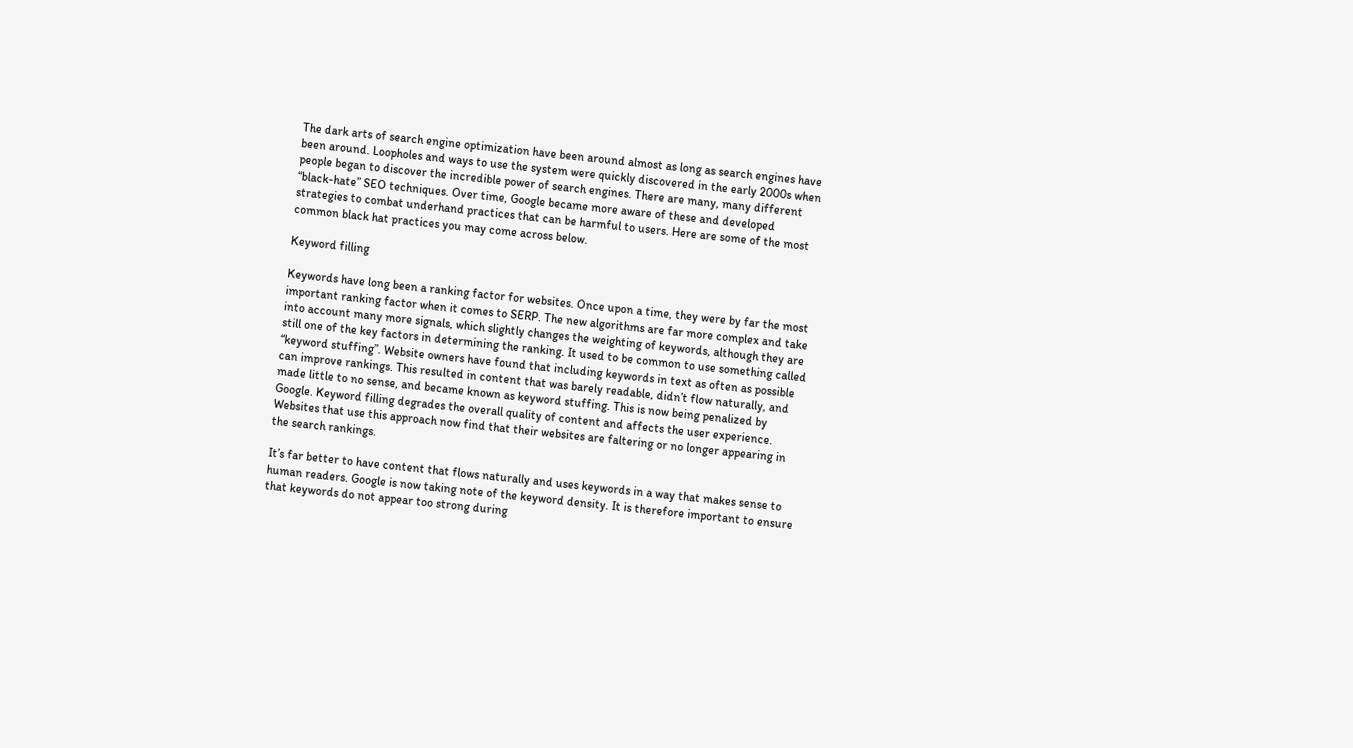The dark arts of search engine optimization have been around almost as long as search engines have been around. Loopholes and ways to use the system were quickly discovered in the early 2000s when people began to discover the incredible power of search engines. There are many, many different “black-hate” SEO techniques. Over time, Google became more aware of these and developed strategies to combat underhand practices that can be harmful to users. Here are some of the most common black hat practices you may come across below.

Keyword filling

Keywords have long been a ranking factor for websites. Once upon a time, they were by far the most important ranking factor when it comes to SERP. The new algorithms are far more complex and take into account many more signals, which slightly changes the weighting of keywords, although they are still one of the key factors in determining the ranking. It used to be common to use something called “keyword stuffing”. Website owners have found that including keywords in text as often as possible can improve rankings. This resulted in content that was barely readable, didn’t flow naturally, and made little to no sense, and became known as keyword stuffing. This is now being penalized by Google. Keyword filling degrades the overall quality of content and affects the user experience. Websites that use this approach now find that their websites are faltering or no longer appearing in the search rankings.

It’s far better to have content that flows naturally and uses keywords in a way that makes sense to human readers. Google is now taking note of the keyword density. It is therefore important to ensure that keywords do not appear too strong during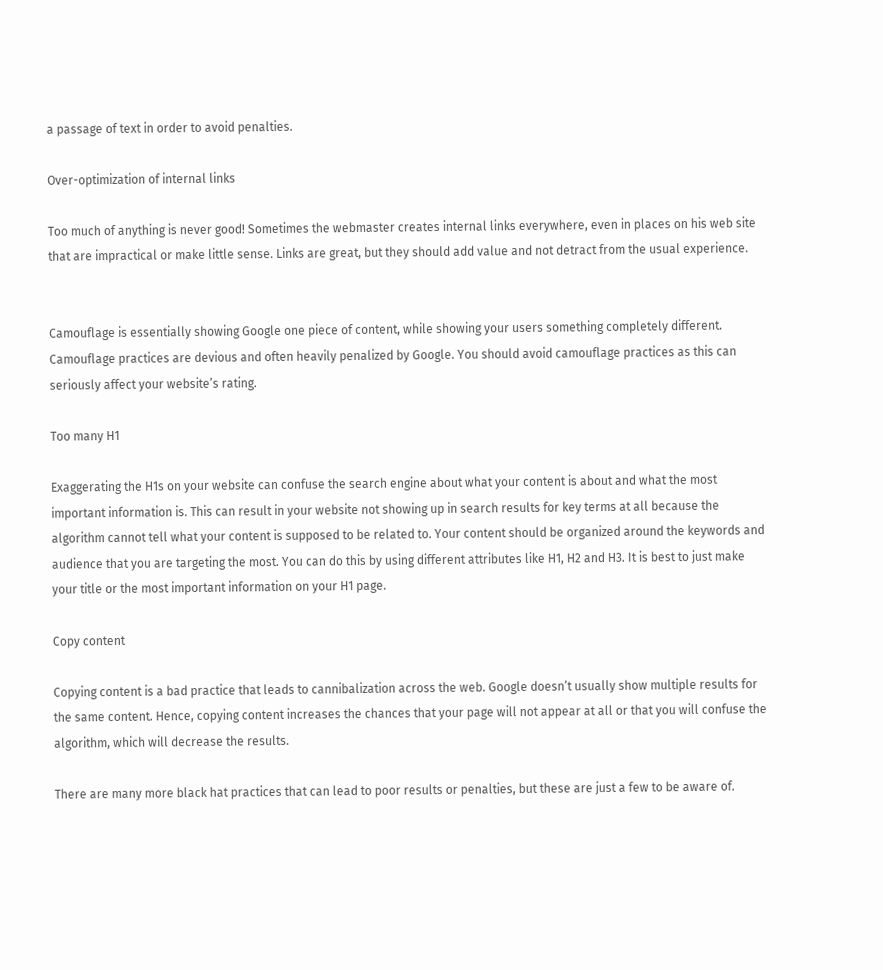a passage of text in order to avoid penalties.

Over-optimization of internal links

Too much of anything is never good! Sometimes the webmaster creates internal links everywhere, even in places on his web site that are impractical or make little sense. Links are great, but they should add value and not detract from the usual experience.


Camouflage is essentially showing Google one piece of content, while showing your users something completely different. Camouflage practices are devious and often heavily penalized by Google. You should avoid camouflage practices as this can seriously affect your website’s rating.

Too many H1

Exaggerating the H1s on your website can confuse the search engine about what your content is about and what the most important information is. This can result in your website not showing up in search results for key terms at all because the algorithm cannot tell what your content is supposed to be related to. Your content should be organized around the keywords and audience that you are targeting the most. You can do this by using different attributes like H1, H2 and H3. It is best to just make your title or the most important information on your H1 page.

Copy content

Copying content is a bad practice that leads to cannibalization across the web. Google doesn’t usually show multiple results for the same content. Hence, copying content increases the chances that your page will not appear at all or that you will confuse the algorithm, which will decrease the results.

There are many more black hat practices that can lead to poor results or penalties, but these are just a few to be aware of.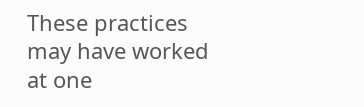These practices may have worked at one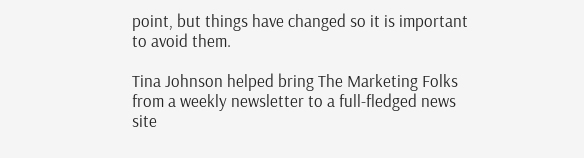point, but things have changed so it is important to avoid them.

Tina Johnson helped bring The Marketing Folks from a weekly newsletter to a full-fledged news site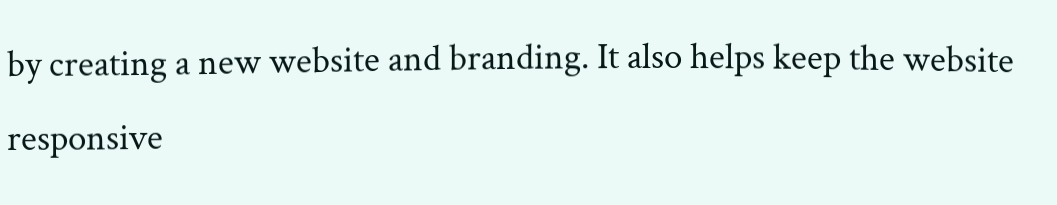by creating a new website and branding. It also helps keep the website responsive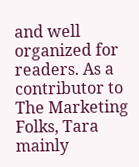and well organized for readers. As a contributor to The Marketing Folks, Tara mainly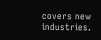covers new industries.